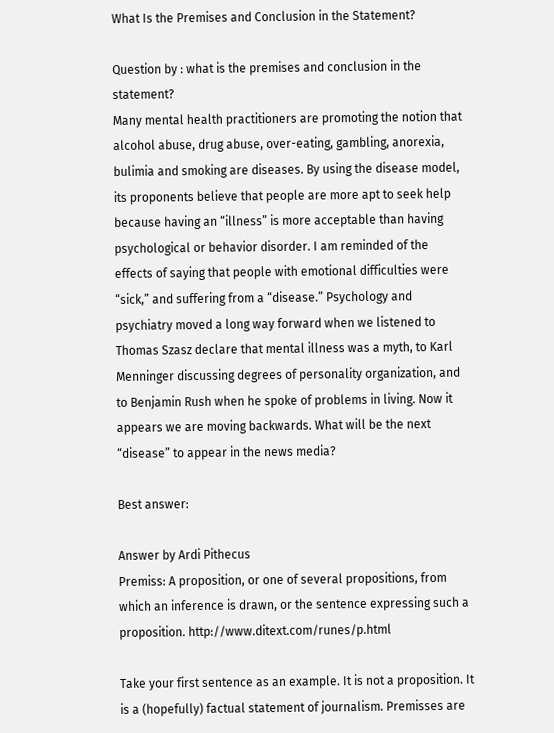What Is the Premises and Conclusion in the Statement?

Question by : what is the premises and conclusion in the statement?
Many mental health practitioners are promoting the notion that alcohol abuse, drug abuse, over-eating, gambling, anorexia, bulimia and smoking are diseases. By using the disease model, its proponents believe that people are more apt to seek help because having an “illness” is more acceptable than having psychological or behavior disorder. I am reminded of the effects of saying that people with emotional difficulties were “sick,” and suffering from a “disease.” Psychology and psychiatry moved a long way forward when we listened to Thomas Szasz declare that mental illness was a myth, to Karl Menninger discussing degrees of personality organization, and to Benjamin Rush when he spoke of problems in living. Now it appears we are moving backwards. What will be the next “disease” to appear in the news media?

Best answer:

Answer by Ardi Pithecus
Premiss: A proposition, or one of several propositions, from which an inference is drawn, or the sentence expressing such a proposition. http://www.ditext.com/runes/p.html

Take your first sentence as an example. It is not a proposition. It is a (hopefully) factual statement of journalism. Premisses are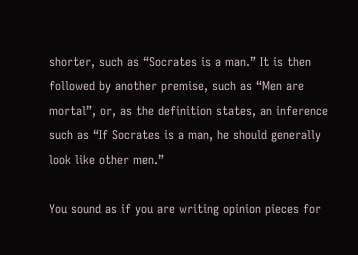shorter, such as “Socrates is a man.” It is then followed by another premise, such as “Men are mortal”, or, as the definition states, an inference such as “If Socrates is a man, he should generally look like other men.”

You sound as if you are writing opinion pieces for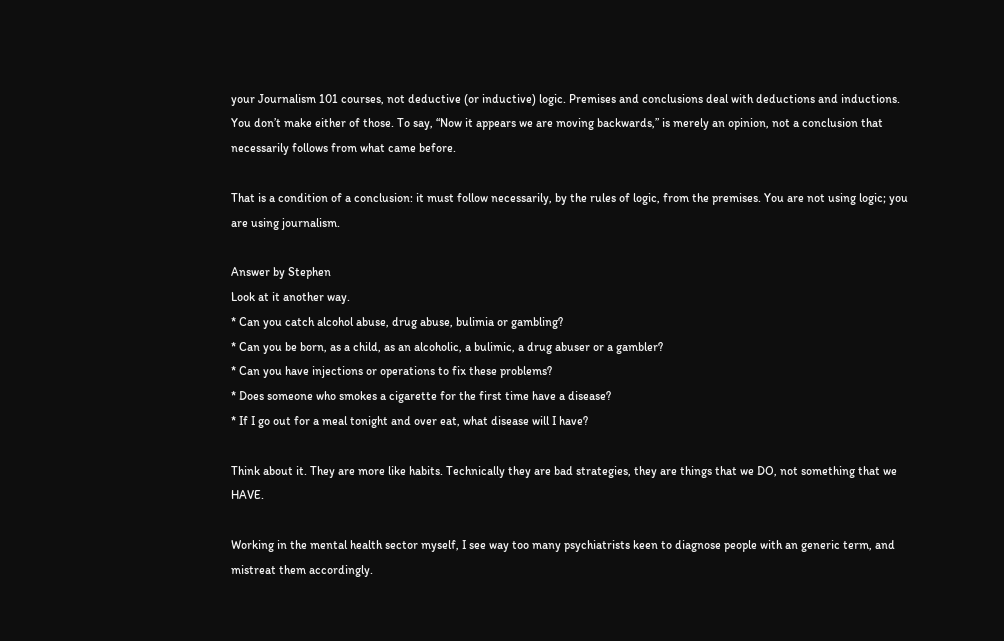your Journalism 101 courses, not deductive (or inductive) logic. Premises and conclusions deal with deductions and inductions. You don’t make either of those. To say, “Now it appears we are moving backwards,” is merely an opinion, not a conclusion that necessarily follows from what came before.

That is a condition of a conclusion: it must follow necessarily, by the rules of logic, from the premises. You are not using logic; you are using journalism.

Answer by Stephen
Look at it another way.
* Can you catch alcohol abuse, drug abuse, bulimia or gambling?
* Can you be born, as a child, as an alcoholic, a bulimic, a drug abuser or a gambler?
* Can you have injections or operations to fix these problems?
* Does someone who smokes a cigarette for the first time have a disease?
* If I go out for a meal tonight and over eat, what disease will I have?

Think about it. They are more like habits. Technically they are bad strategies, they are things that we DO, not something that we HAVE.

Working in the mental health sector myself, I see way too many psychiatrists keen to diagnose people with an generic term, and mistreat them accordingly.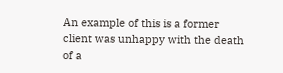An example of this is a former client was unhappy with the death of a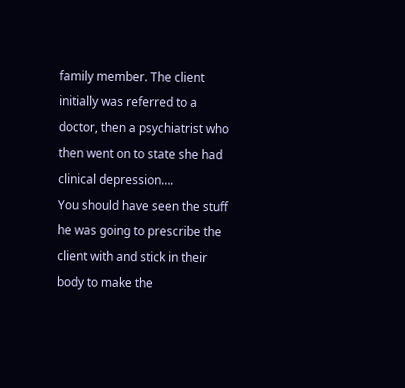family member. The client initially was referred to a doctor, then a psychiatrist who then went on to state she had clinical depression….
You should have seen the stuff he was going to prescribe the client with and stick in their body to make the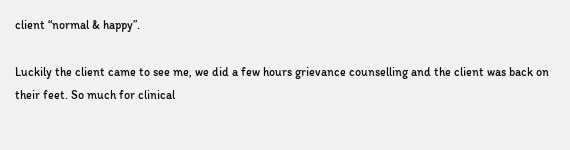client “normal & happy”.

Luckily the client came to see me, we did a few hours grievance counselling and the client was back on their feet. So much for clinical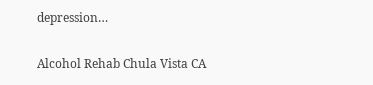depression…

Alcohol Rehab Chula Vista CA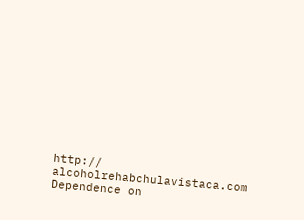http:// alcoholrehabchulavistaca.com Dependence on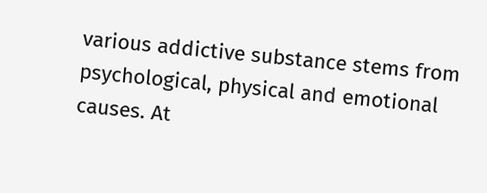various addictive substance stems from psychological, physical and emotional causes. At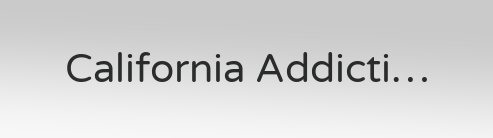California Addicti…